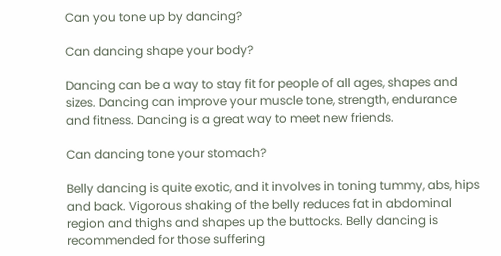Can you tone up by dancing?

Can dancing shape your body?

Dancing can be a way to stay fit for people of all ages, shapes and sizes. Dancing can improve your muscle tone, strength, endurance and fitness. Dancing is a great way to meet new friends.

Can dancing tone your stomach?

Belly dancing is quite exotic, and it involves in toning tummy, abs, hips and back. Vigorous shaking of the belly reduces fat in abdominal region and thighs and shapes up the buttocks. Belly dancing is recommended for those suffering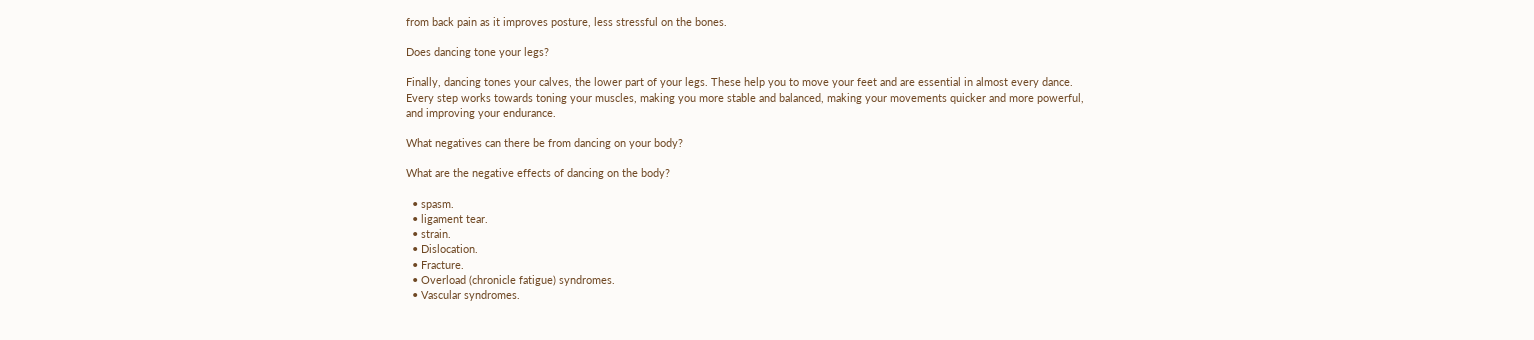from back pain as it improves posture, less stressful on the bones.

Does dancing tone your legs?

Finally, dancing tones your calves, the lower part of your legs. These help you to move your feet and are essential in almost every dance. Every step works towards toning your muscles, making you more stable and balanced, making your movements quicker and more powerful, and improving your endurance.

What negatives can there be from dancing on your body?

What are the negative effects of dancing on the body?

  • spasm.
  • ligament tear.
  • strain.
  • Dislocation.
  • Fracture.
  • Overload (chronicle fatigue) syndromes.
  • Vascular syndromes.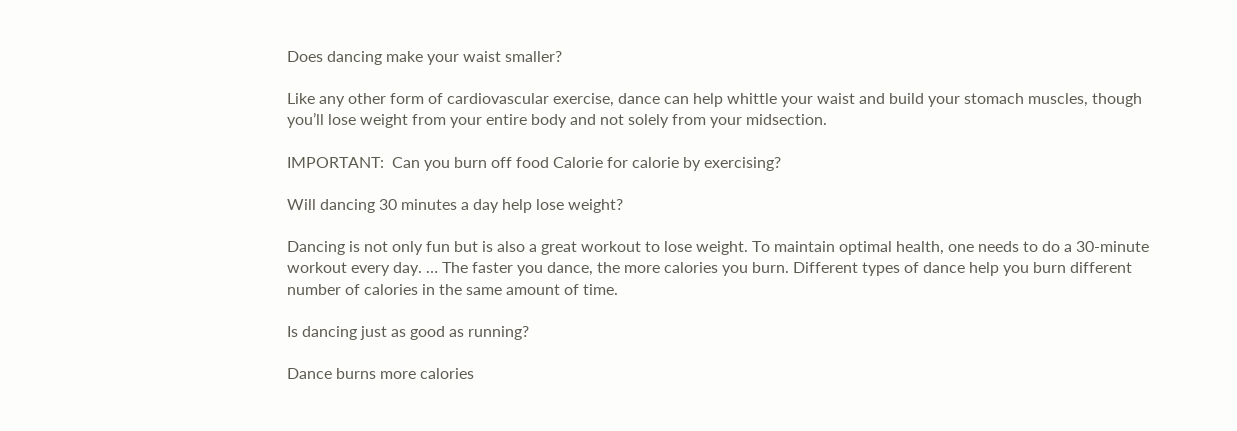Does dancing make your waist smaller?

Like any other form of cardiovascular exercise, dance can help whittle your waist and build your stomach muscles, though you’ll lose weight from your entire body and not solely from your midsection.

IMPORTANT:  Can you burn off food Calorie for calorie by exercising?

Will dancing 30 minutes a day help lose weight?

Dancing is not only fun but is also a great workout to lose weight. To maintain optimal health, one needs to do a 30-minute workout every day. … The faster you dance, the more calories you burn. Different types of dance help you burn different number of calories in the same amount of time.

Is dancing just as good as running?

Dance burns more calories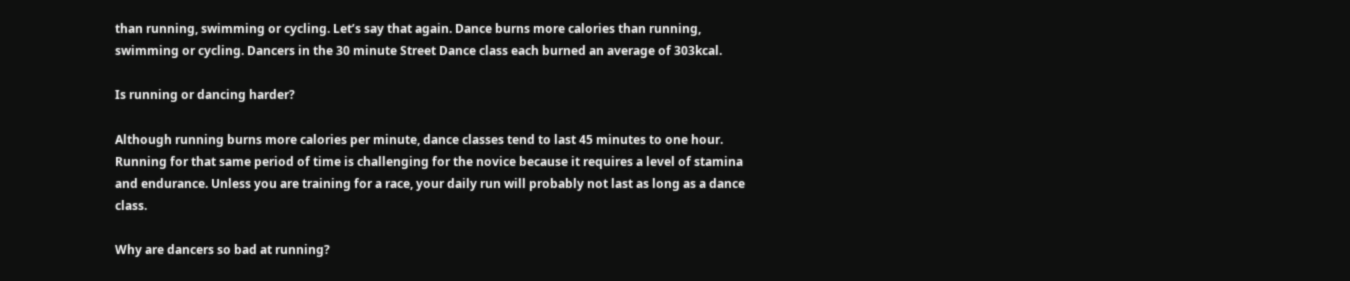than running, swimming or cycling. Let’s say that again. Dance burns more calories than running, swimming or cycling. Dancers in the 30 minute Street Dance class each burned an average of 303kcal.

Is running or dancing harder?

Although running burns more calories per minute, dance classes tend to last 45 minutes to one hour. Running for that same period of time is challenging for the novice because it requires a level of stamina and endurance. Unless you are training for a race, your daily run will probably not last as long as a dance class.

Why are dancers so bad at running?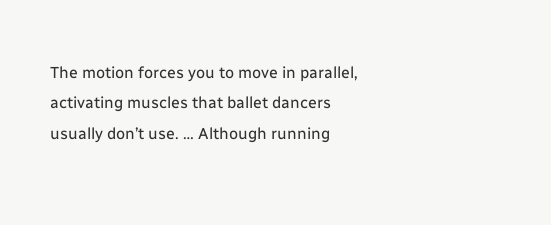The motion forces you to move in parallel, activating muscles that ballet dancers usually don’t use. … Although running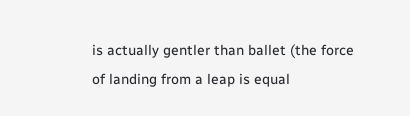is actually gentler than ballet (the force of landing from a leap is equal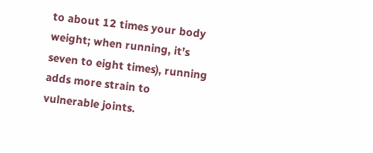to about 12 times your body weight; when running, it’s seven to eight times), running adds more strain to vulnerable joints.